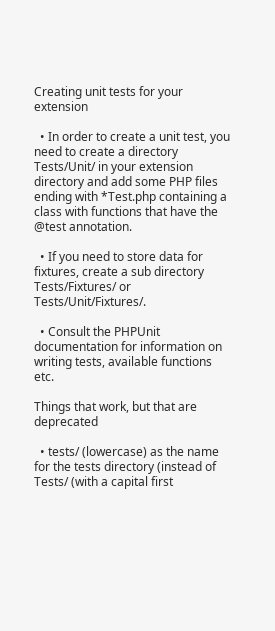Creating unit tests for your extension

  • In order to create a unit test, you need to create a directory Tests/Unit/ in your extension directory and add some PHP files ending with *Test.php containing a class with functions that have the @test annotation.

  • If you need to store data for fixtures, create a sub directory Tests/Fixtures/ or Tests/Unit/Fixtures/.

  • Consult the PHPUnit documentation for information on writing tests, available functions etc.

Things that work, but that are deprecated

  • tests/ (lowercase) as the name for the tests directory (instead of Tests/ (with a capital first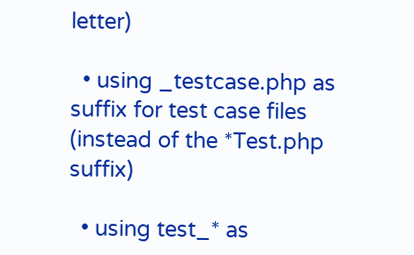letter)

  • using _testcase.php as suffix for test case files (instead of the *Test.php suffix)

  • using test_* as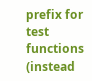prefix for test functions (instead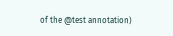of the @test annotation)